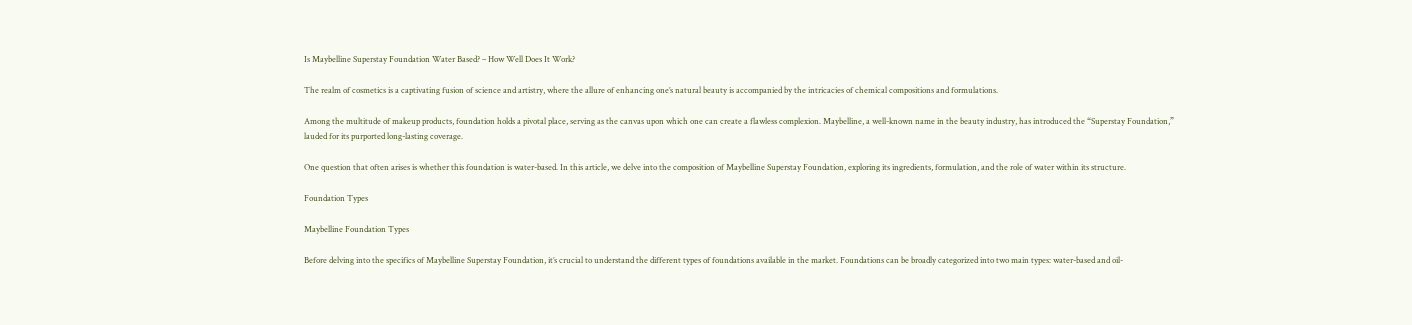Is Maybelline Superstay Foundation Water Based? – How Well Does It Work?

The realm of cosmetics is a captivating fusion of science and artistry, where the allure of enhancing one’s natural beauty is accompanied by the intricacies of chemical compositions and formulations.

Among the multitude of makeup products, foundation holds a pivotal place, serving as the canvas upon which one can create a flawless complexion. Maybelline, a well-known name in the beauty industry, has introduced the “Superstay Foundation,” lauded for its purported long-lasting coverage.

One question that often arises is whether this foundation is water-based. In this article, we delve into the composition of Maybelline Superstay Foundation, exploring its ingredients, formulation, and the role of water within its structure.

Foundation Types

Maybelline Foundation Types

Before delving into the specifics of Maybelline Superstay Foundation, it’s crucial to understand the different types of foundations available in the market. Foundations can be broadly categorized into two main types: water-based and oil-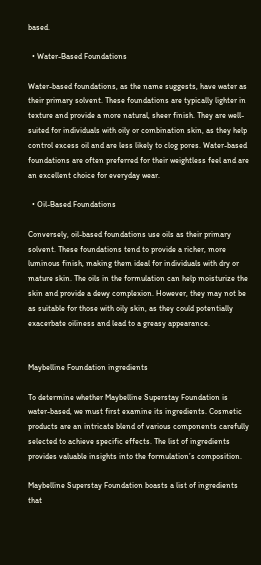based.

  • Water-Based Foundations

Water-based foundations, as the name suggests, have water as their primary solvent. These foundations are typically lighter in texture and provide a more natural, sheer finish. They are well-suited for individuals with oily or combination skin, as they help control excess oil and are less likely to clog pores. Water-based foundations are often preferred for their weightless feel and are an excellent choice for everyday wear.

  • Oil-Based Foundations

Conversely, oil-based foundations use oils as their primary solvent. These foundations tend to provide a richer, more luminous finish, making them ideal for individuals with dry or mature skin. The oils in the formulation can help moisturize the skin and provide a dewy complexion. However, they may not be as suitable for those with oily skin, as they could potentially exacerbate oiliness and lead to a greasy appearance.


Maybelline Foundation ingredients

To determine whether Maybelline Superstay Foundation is water-based, we must first examine its ingredients. Cosmetic products are an intricate blend of various components carefully selected to achieve specific effects. The list of ingredients provides valuable insights into the formulation’s composition.

Maybelline Superstay Foundation boasts a list of ingredients that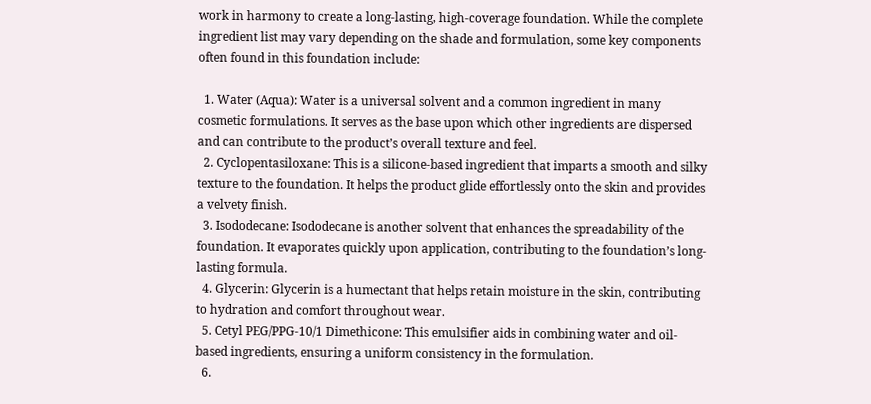work in harmony to create a long-lasting, high-coverage foundation. While the complete ingredient list may vary depending on the shade and formulation, some key components often found in this foundation include:

  1. Water (Aqua): Water is a universal solvent and a common ingredient in many cosmetic formulations. It serves as the base upon which other ingredients are dispersed and can contribute to the product’s overall texture and feel.
  2. Cyclopentasiloxane: This is a silicone-based ingredient that imparts a smooth and silky texture to the foundation. It helps the product glide effortlessly onto the skin and provides a velvety finish.
  3. Isododecane: Isododecane is another solvent that enhances the spreadability of the foundation. It evaporates quickly upon application, contributing to the foundation’s long-lasting formula.
  4. Glycerin: Glycerin is a humectant that helps retain moisture in the skin, contributing to hydration and comfort throughout wear.
  5. Cetyl PEG/PPG-10/1 Dimethicone: This emulsifier aids in combining water and oil-based ingredients, ensuring a uniform consistency in the formulation.
  6.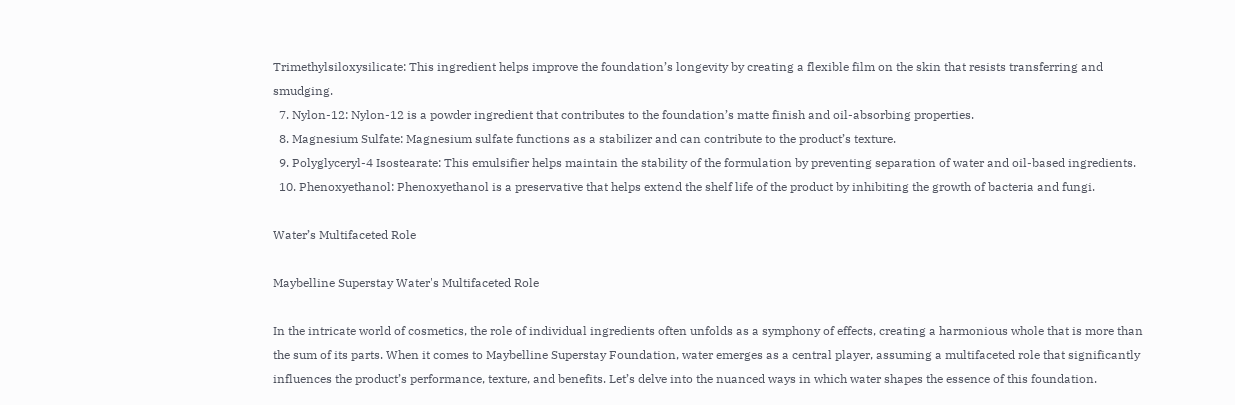Trimethylsiloxysilicate: This ingredient helps improve the foundation’s longevity by creating a flexible film on the skin that resists transferring and smudging.
  7. Nylon-12: Nylon-12 is a powder ingredient that contributes to the foundation’s matte finish and oil-absorbing properties.
  8. Magnesium Sulfate: Magnesium sulfate functions as a stabilizer and can contribute to the product’s texture.
  9. Polyglyceryl-4 Isostearate: This emulsifier helps maintain the stability of the formulation by preventing separation of water and oil-based ingredients.
  10. Phenoxyethanol: Phenoxyethanol is a preservative that helps extend the shelf life of the product by inhibiting the growth of bacteria and fungi.

Water’s Multifaceted Role

Maybelline Superstay Water's Multifaceted Role

In the intricate world of cosmetics, the role of individual ingredients often unfolds as a symphony of effects, creating a harmonious whole that is more than the sum of its parts. When it comes to Maybelline Superstay Foundation, water emerges as a central player, assuming a multifaceted role that significantly influences the product’s performance, texture, and benefits. Let’s delve into the nuanced ways in which water shapes the essence of this foundation.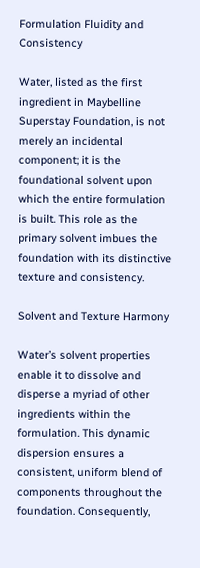Formulation Fluidity and Consistency

Water, listed as the first ingredient in Maybelline Superstay Foundation, is not merely an incidental component; it is the foundational solvent upon which the entire formulation is built. This role as the primary solvent imbues the foundation with its distinctive texture and consistency.

Solvent and Texture Harmony

Water’s solvent properties enable it to dissolve and disperse a myriad of other ingredients within the formulation. This dynamic dispersion ensures a consistent, uniform blend of components throughout the foundation. Consequently,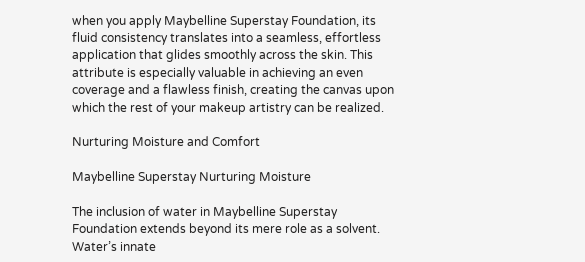when you apply Maybelline Superstay Foundation, its fluid consistency translates into a seamless, effortless application that glides smoothly across the skin. This attribute is especially valuable in achieving an even coverage and a flawless finish, creating the canvas upon which the rest of your makeup artistry can be realized.

Nurturing Moisture and Comfort

Maybelline Superstay Nurturing Moisture

The inclusion of water in Maybelline Superstay Foundation extends beyond its mere role as a solvent. Water’s innate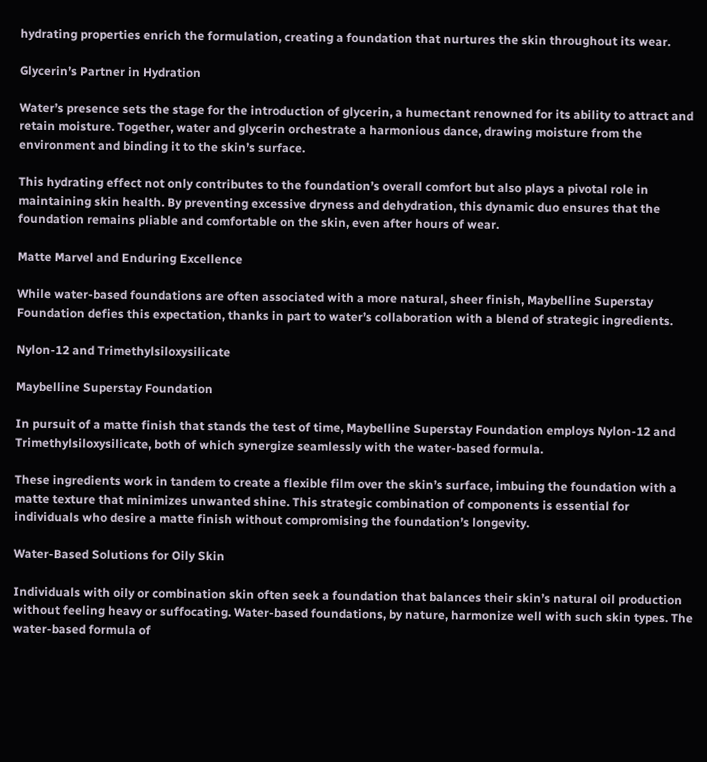hydrating properties enrich the formulation, creating a foundation that nurtures the skin throughout its wear.

Glycerin’s Partner in Hydration

Water’s presence sets the stage for the introduction of glycerin, a humectant renowned for its ability to attract and retain moisture. Together, water and glycerin orchestrate a harmonious dance, drawing moisture from the environment and binding it to the skin’s surface.

This hydrating effect not only contributes to the foundation’s overall comfort but also plays a pivotal role in maintaining skin health. By preventing excessive dryness and dehydration, this dynamic duo ensures that the foundation remains pliable and comfortable on the skin, even after hours of wear.

Matte Marvel and Enduring Excellence

While water-based foundations are often associated with a more natural, sheer finish, Maybelline Superstay Foundation defies this expectation, thanks in part to water’s collaboration with a blend of strategic ingredients.

Nylon-12 and Trimethylsiloxysilicate

Maybelline Superstay Foundation

In pursuit of a matte finish that stands the test of time, Maybelline Superstay Foundation employs Nylon-12 and Trimethylsiloxysilicate, both of which synergize seamlessly with the water-based formula.

These ingredients work in tandem to create a flexible film over the skin’s surface, imbuing the foundation with a matte texture that minimizes unwanted shine. This strategic combination of components is essential for individuals who desire a matte finish without compromising the foundation’s longevity.

Water-Based Solutions for Oily Skin

Individuals with oily or combination skin often seek a foundation that balances their skin’s natural oil production without feeling heavy or suffocating. Water-based foundations, by nature, harmonize well with such skin types. The water-based formula of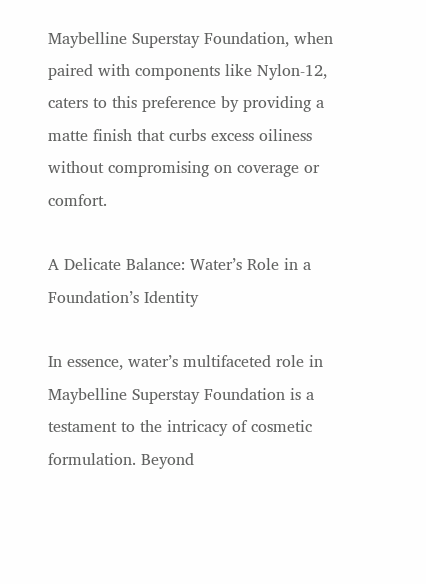Maybelline Superstay Foundation, when paired with components like Nylon-12, caters to this preference by providing a matte finish that curbs excess oiliness without compromising on coverage or comfort.

A Delicate Balance: Water’s Role in a Foundation’s Identity

In essence, water’s multifaceted role in Maybelline Superstay Foundation is a testament to the intricacy of cosmetic formulation. Beyond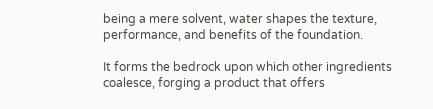being a mere solvent, water shapes the texture, performance, and benefits of the foundation.

It forms the bedrock upon which other ingredients coalesce, forging a product that offers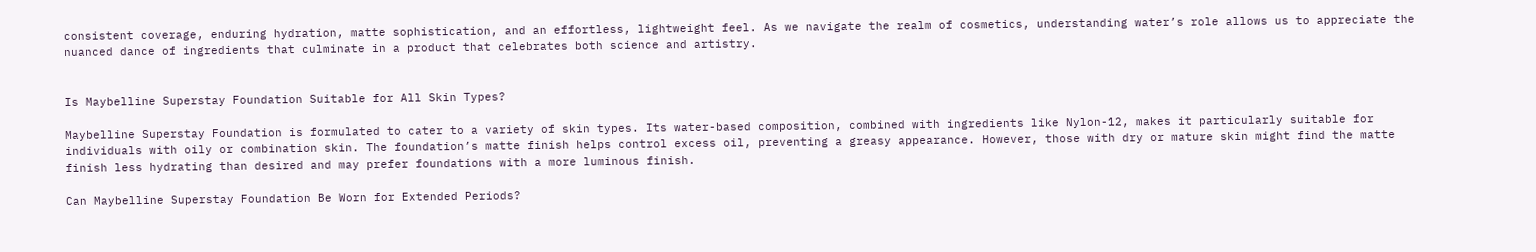consistent coverage, enduring hydration, matte sophistication, and an effortless, lightweight feel. As we navigate the realm of cosmetics, understanding water’s role allows us to appreciate the nuanced dance of ingredients that culminate in a product that celebrates both science and artistry.


Is Maybelline Superstay Foundation Suitable for All Skin Types?

Maybelline Superstay Foundation is formulated to cater to a variety of skin types. Its water-based composition, combined with ingredients like Nylon-12, makes it particularly suitable for individuals with oily or combination skin. The foundation’s matte finish helps control excess oil, preventing a greasy appearance. However, those with dry or mature skin might find the matte finish less hydrating than desired and may prefer foundations with a more luminous finish.

Can Maybelline Superstay Foundation Be Worn for Extended Periods?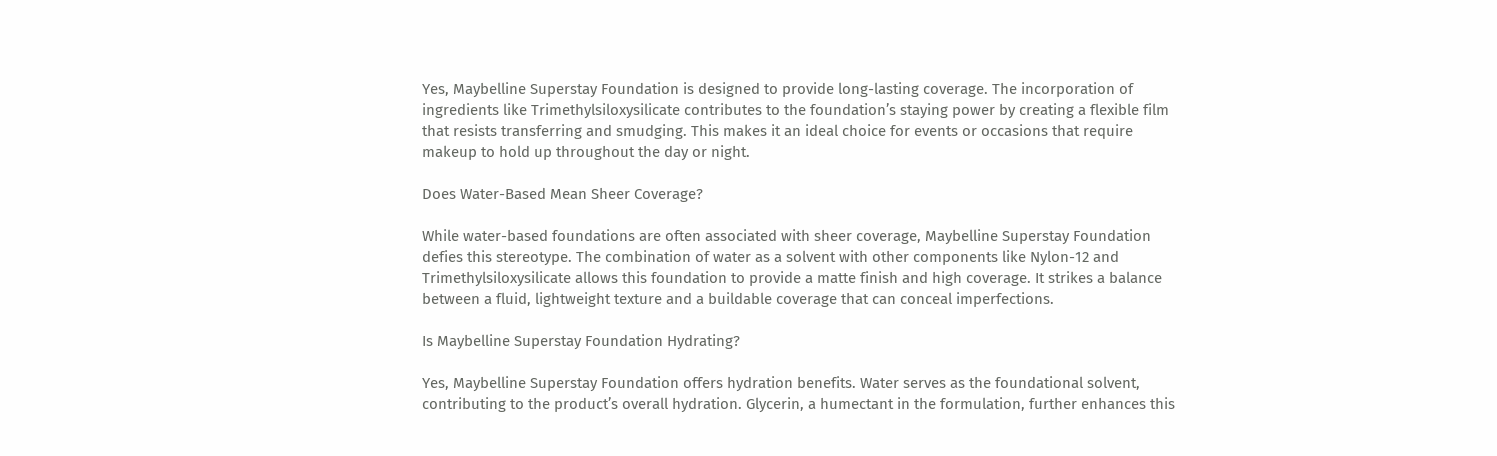Yes, Maybelline Superstay Foundation is designed to provide long-lasting coverage. The incorporation of ingredients like Trimethylsiloxysilicate contributes to the foundation’s staying power by creating a flexible film that resists transferring and smudging. This makes it an ideal choice for events or occasions that require makeup to hold up throughout the day or night.

Does Water-Based Mean Sheer Coverage?

While water-based foundations are often associated with sheer coverage, Maybelline Superstay Foundation defies this stereotype. The combination of water as a solvent with other components like Nylon-12 and Trimethylsiloxysilicate allows this foundation to provide a matte finish and high coverage. It strikes a balance between a fluid, lightweight texture and a buildable coverage that can conceal imperfections.

Is Maybelline Superstay Foundation Hydrating?

Yes, Maybelline Superstay Foundation offers hydration benefits. Water serves as the foundational solvent, contributing to the product’s overall hydration. Glycerin, a humectant in the formulation, further enhances this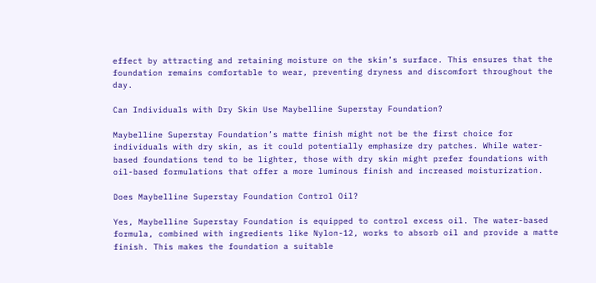effect by attracting and retaining moisture on the skin’s surface. This ensures that the foundation remains comfortable to wear, preventing dryness and discomfort throughout the day.

Can Individuals with Dry Skin Use Maybelline Superstay Foundation?

Maybelline Superstay Foundation’s matte finish might not be the first choice for individuals with dry skin, as it could potentially emphasize dry patches. While water-based foundations tend to be lighter, those with dry skin might prefer foundations with oil-based formulations that offer a more luminous finish and increased moisturization.

Does Maybelline Superstay Foundation Control Oil?

Yes, Maybelline Superstay Foundation is equipped to control excess oil. The water-based formula, combined with ingredients like Nylon-12, works to absorb oil and provide a matte finish. This makes the foundation a suitable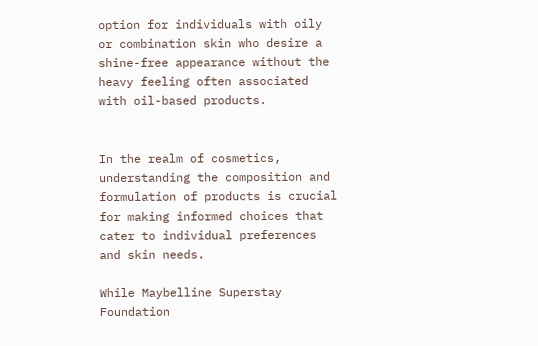option for individuals with oily or combination skin who desire a shine-free appearance without the heavy feeling often associated with oil-based products.


In the realm of cosmetics, understanding the composition and formulation of products is crucial for making informed choices that cater to individual preferences and skin needs.

While Maybelline Superstay Foundation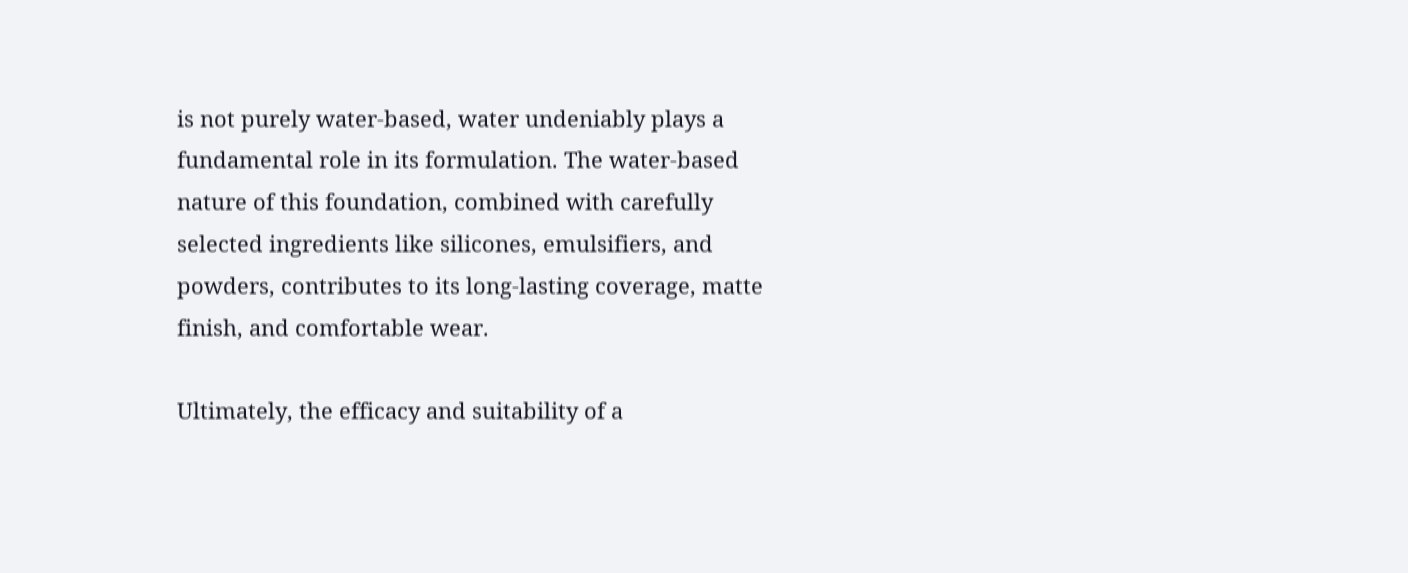is not purely water-based, water undeniably plays a fundamental role in its formulation. The water-based nature of this foundation, combined with carefully selected ingredients like silicones, emulsifiers, and powders, contributes to its long-lasting coverage, matte finish, and comfortable wear.

Ultimately, the efficacy and suitability of a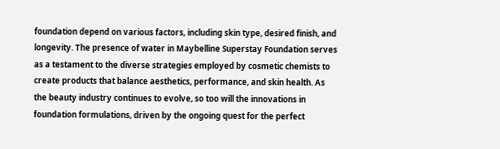foundation depend on various factors, including skin type, desired finish, and longevity. The presence of water in Maybelline Superstay Foundation serves as a testament to the diverse strategies employed by cosmetic chemists to create products that balance aesthetics, performance, and skin health. As the beauty industry continues to evolve, so too will the innovations in foundation formulations, driven by the ongoing quest for the perfect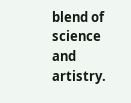blend of science and artistry.